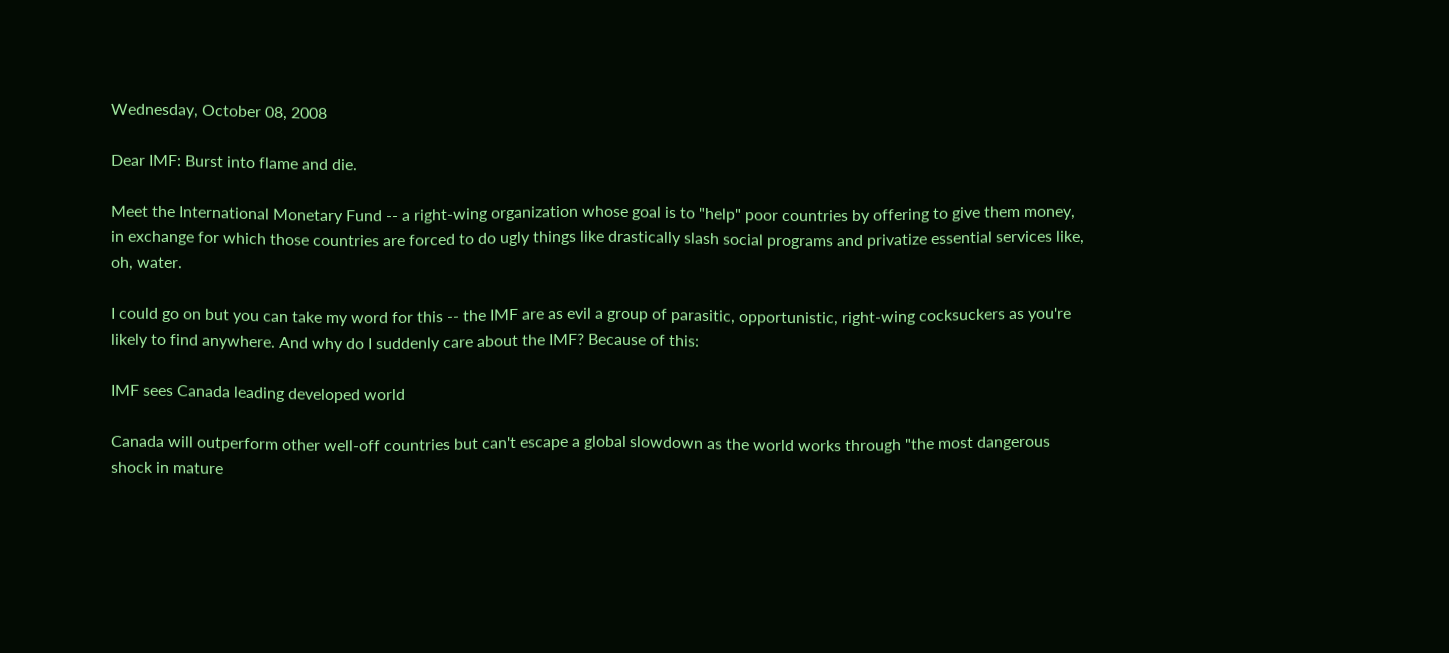Wednesday, October 08, 2008

Dear IMF: Burst into flame and die.

Meet the International Monetary Fund -- a right-wing organization whose goal is to "help" poor countries by offering to give them money, in exchange for which those countries are forced to do ugly things like drastically slash social programs and privatize essential services like, oh, water.

I could go on but you can take my word for this -- the IMF are as evil a group of parasitic, opportunistic, right-wing cocksuckers as you're likely to find anywhere. And why do I suddenly care about the IMF? Because of this:

IMF sees Canada leading developed world

Canada will outperform other well-off countries but can't escape a global slowdown as the world works through "the most dangerous shock in mature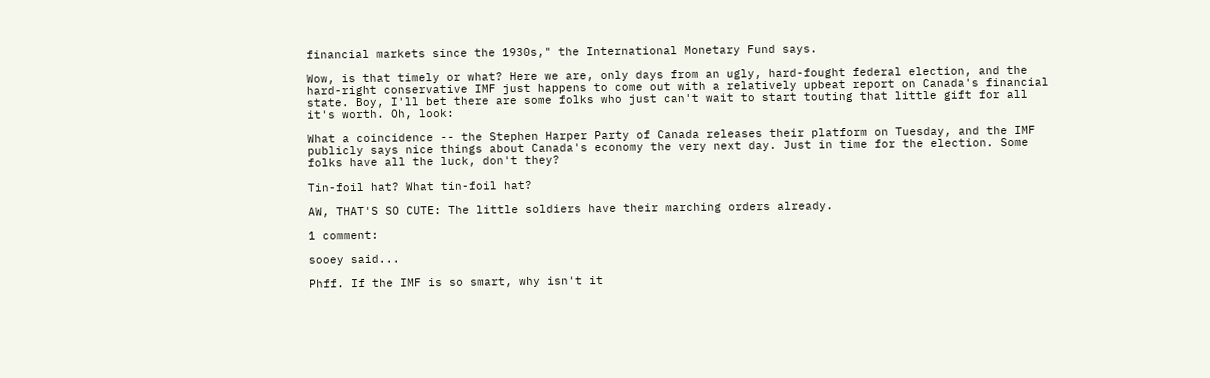financial markets since the 1930s," the International Monetary Fund says.

Wow, is that timely or what? Here we are, only days from an ugly, hard-fought federal election, and the hard-right conservative IMF just happens to come out with a relatively upbeat report on Canada's financial state. Boy, I'll bet there are some folks who just can't wait to start touting that little gift for all it's worth. Oh, look:

What a coincidence -- the Stephen Harper Party of Canada releases their platform on Tuesday, and the IMF publicly says nice things about Canada's economy the very next day. Just in time for the election. Some folks have all the luck, don't they?

Tin-foil hat? What tin-foil hat?

AW, THAT'S SO CUTE: The little soldiers have their marching orders already.

1 comment:

sooey said...

Phff. If the IMF is so smart, why isn't it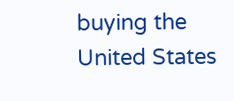buying the United States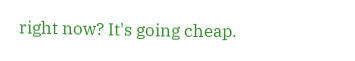right now? It's going cheap.